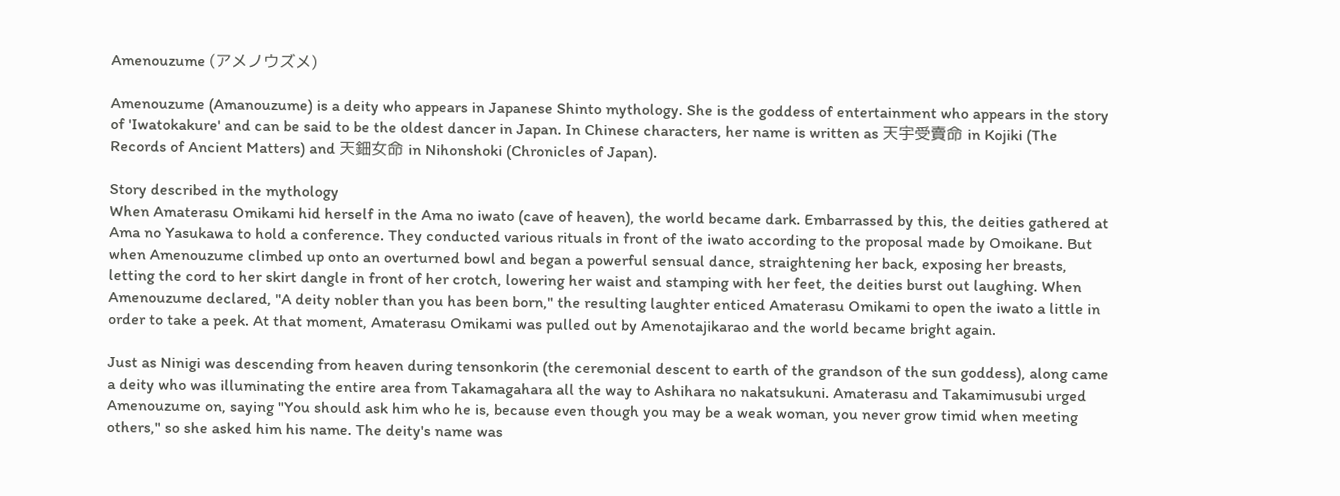Amenouzume (アメノウズメ)

Amenouzume (Amanouzume) is a deity who appears in Japanese Shinto mythology. She is the goddess of entertainment who appears in the story of 'Iwatokakure' and can be said to be the oldest dancer in Japan. In Chinese characters, her name is written as 天宇受賣命 in Kojiki (The Records of Ancient Matters) and 天鈿女命 in Nihonshoki (Chronicles of Japan).

Story described in the mythology
When Amaterasu Omikami hid herself in the Ama no iwato (cave of heaven), the world became dark. Embarrassed by this, the deities gathered at Ama no Yasukawa to hold a conference. They conducted various rituals in front of the iwato according to the proposal made by Omoikane. But when Amenouzume climbed up onto an overturned bowl and began a powerful sensual dance, straightening her back, exposing her breasts, letting the cord to her skirt dangle in front of her crotch, lowering her waist and stamping with her feet, the deities burst out laughing. When Amenouzume declared, "A deity nobler than you has been born," the resulting laughter enticed Amaterasu Omikami to open the iwato a little in order to take a peek. At that moment, Amaterasu Omikami was pulled out by Amenotajikarao and the world became bright again.

Just as Ninigi was descending from heaven during tensonkorin (the ceremonial descent to earth of the grandson of the sun goddess), along came a deity who was illuminating the entire area from Takamagahara all the way to Ashihara no nakatsukuni. Amaterasu and Takamimusubi urged Amenouzume on, saying "You should ask him who he is, because even though you may be a weak woman, you never grow timid when meeting others," so she asked him his name. The deity's name was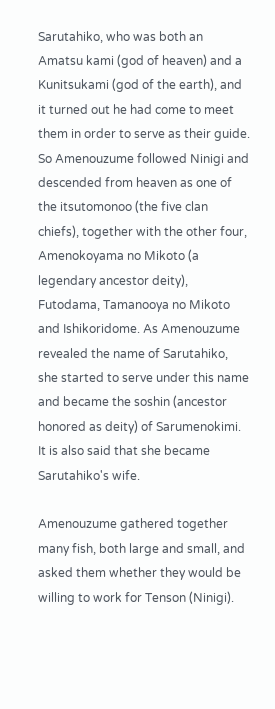Sarutahiko, who was both an Amatsu kami (god of heaven) and a Kunitsukami (god of the earth), and it turned out he had come to meet them in order to serve as their guide. So Amenouzume followed Ninigi and descended from heaven as one of the itsutomonoo (the five clan chiefs), together with the other four, Amenokoyama no Mikoto (a legendary ancestor deity), Futodama, Tamanooya no Mikoto and Ishikoridome. As Amenouzume revealed the name of Sarutahiko, she started to serve under this name and became the soshin (ancestor honored as deity) of Sarumenokimi. It is also said that she became Sarutahiko's wife.

Amenouzume gathered together many fish, both large and small, and asked them whether they would be willing to work for Tenson (Ninigi).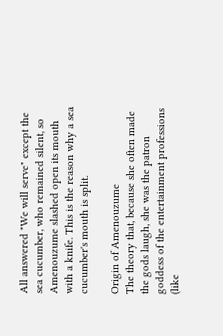All answered "We will serve" except the sea cucumber, who remained silent, so Amenouzume slashed open its mouth with a knife. This is the reason why a sea cucumber's mouth is split.

Origin of Amenouzume
The theory that, because she often made the gods laugh, she was the patron goddess of the entertainment professions (like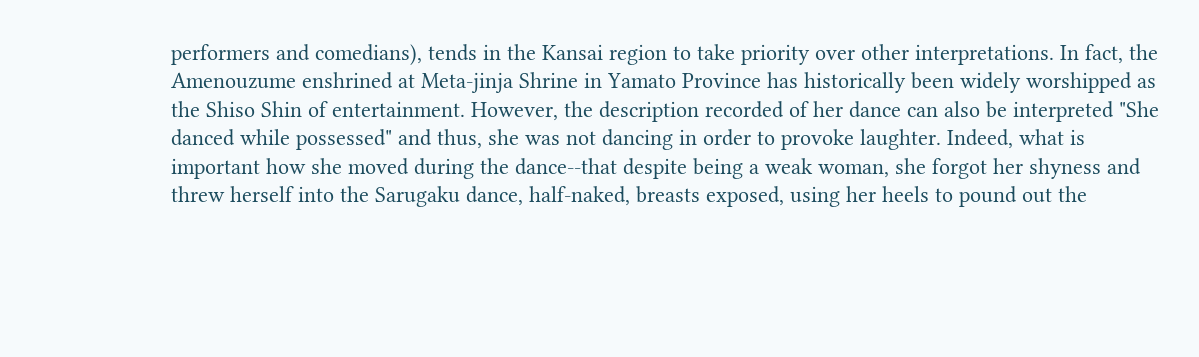performers and comedians), tends in the Kansai region to take priority over other interpretations. In fact, the Amenouzume enshrined at Meta-jinja Shrine in Yamato Province has historically been widely worshipped as the Shiso Shin of entertainment. However, the description recorded of her dance can also be interpreted "She danced while possessed" and thus, she was not dancing in order to provoke laughter. Indeed, what is important how she moved during the dance--that despite being a weak woman, she forgot her shyness and threw herself into the Sarugaku dance, half-naked, breasts exposed, using her heels to pound out the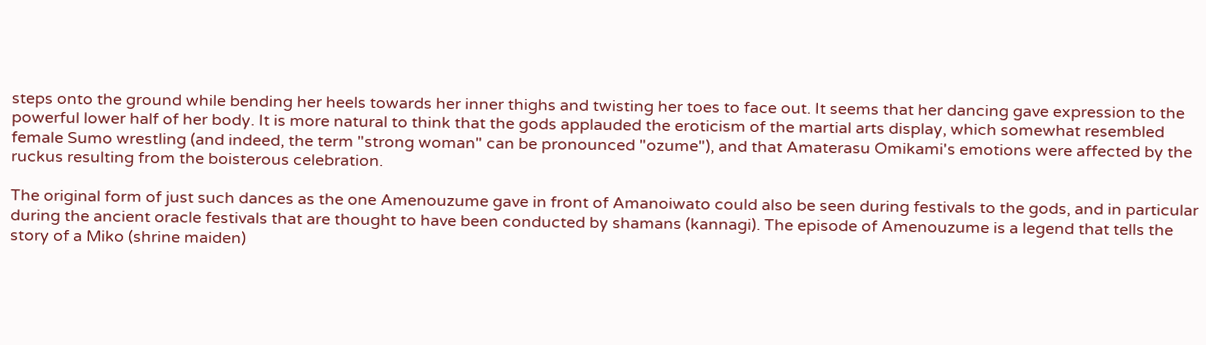steps onto the ground while bending her heels towards her inner thighs and twisting her toes to face out. It seems that her dancing gave expression to the powerful lower half of her body. It is more natural to think that the gods applauded the eroticism of the martial arts display, which somewhat resembled female Sumo wrestling (and indeed, the term "strong woman" can be pronounced "ozume"), and that Amaterasu Omikami's emotions were affected by the ruckus resulting from the boisterous celebration.

The original form of just such dances as the one Amenouzume gave in front of Amanoiwato could also be seen during festivals to the gods, and in particular during the ancient oracle festivals that are thought to have been conducted by shamans (kannagi). The episode of Amenouzume is a legend that tells the story of a Miko (shrine maiden)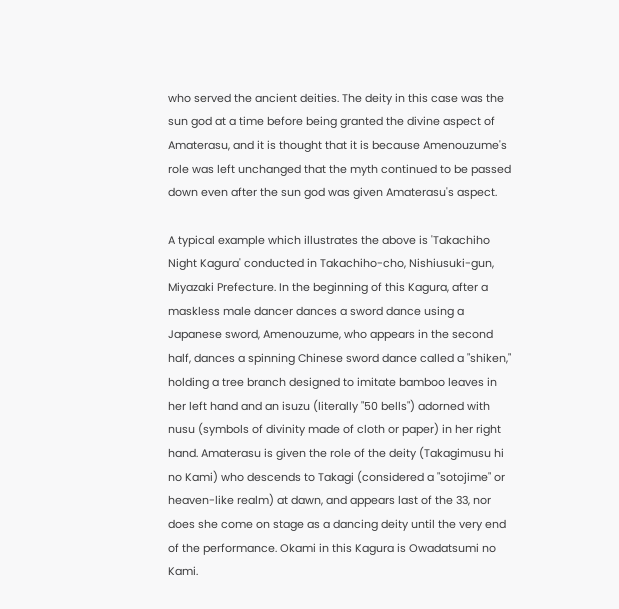who served the ancient deities. The deity in this case was the sun god at a time before being granted the divine aspect of Amaterasu, and it is thought that it is because Amenouzume's role was left unchanged that the myth continued to be passed down even after the sun god was given Amaterasu's aspect.

A typical example which illustrates the above is 'Takachiho Night Kagura' conducted in Takachiho-cho, Nishiusuki-gun, Miyazaki Prefecture. In the beginning of this Kagura, after a maskless male dancer dances a sword dance using a Japanese sword, Amenouzume, who appears in the second half, dances a spinning Chinese sword dance called a "shiken," holding a tree branch designed to imitate bamboo leaves in her left hand and an isuzu (literally "50 bells") adorned with nusu (symbols of divinity made of cloth or paper) in her right hand. Amaterasu is given the role of the deity (Takagimusu hi no Kami) who descends to Takagi (considered a "sotojime" or heaven-like realm) at dawn, and appears last of the 33, nor does she come on stage as a dancing deity until the very end of the performance. Okami in this Kagura is Owadatsumi no Kami.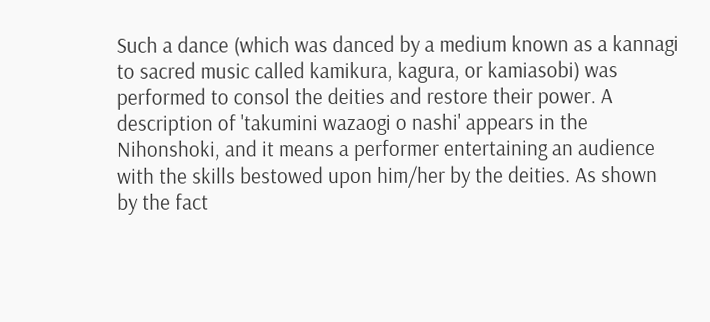Such a dance (which was danced by a medium known as a kannagi to sacred music called kamikura, kagura, or kamiasobi) was performed to consol the deities and restore their power. A description of 'takumini wazaogi o nashi' appears in the Nihonshoki, and it means a performer entertaining an audience with the skills bestowed upon him/her by the deities. As shown by the fact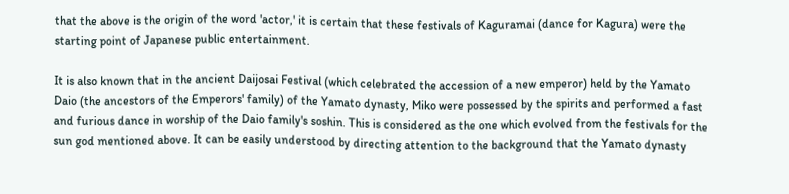that the above is the origin of the word 'actor,' it is certain that these festivals of Kaguramai (dance for Kagura) were the starting point of Japanese public entertainment.

It is also known that in the ancient Daijosai Festival (which celebrated the accession of a new emperor) held by the Yamato Daio (the ancestors of the Emperors' family) of the Yamato dynasty, Miko were possessed by the spirits and performed a fast and furious dance in worship of the Daio family's soshin. This is considered as the one which evolved from the festivals for the sun god mentioned above. It can be easily understood by directing attention to the background that the Yamato dynasty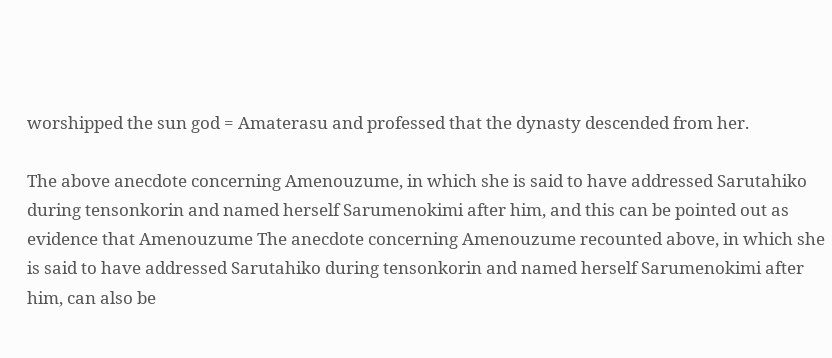worshipped the sun god = Amaterasu and professed that the dynasty descended from her.

The above anecdote concerning Amenouzume, in which she is said to have addressed Sarutahiko during tensonkorin and named herself Sarumenokimi after him, and this can be pointed out as evidence that Amenouzume The anecdote concerning Amenouzume recounted above, in which she is said to have addressed Sarutahiko during tensonkorin and named herself Sarumenokimi after him, can also be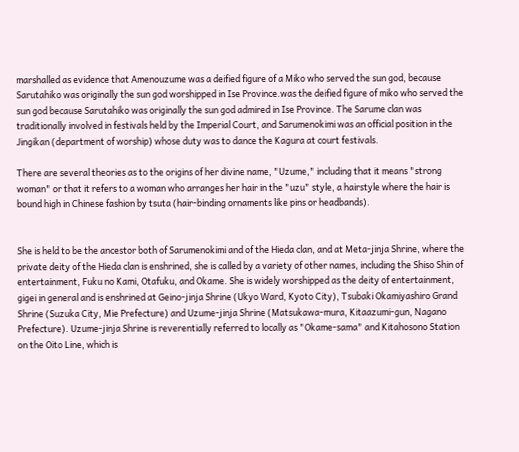marshalled as evidence that Amenouzume was a deified figure of a Miko who served the sun god, because Sarutahiko was originally the sun god worshipped in Ise Province.was the deified figure of miko who served the sun god because Sarutahiko was originally the sun god admired in Ise Province. The Sarume clan was traditionally involved in festivals held by the Imperial Court, and Sarumenokimi was an official position in the Jingikan (department of worship) whose duty was to dance the Kagura at court festivals.

There are several theories as to the origins of her divine name, "Uzume," including that it means "strong woman" or that it refers to a woman who arranges her hair in the "uzu" style, a hairstyle where the hair is bound high in Chinese fashion by tsuta (hair-binding ornaments like pins or headbands).


She is held to be the ancestor both of Sarumenokimi and of the Hieda clan, and at Meta-jinja Shrine, where the private deity of the Hieda clan is enshrined, she is called by a variety of other names, including the Shiso Shin of entertainment, Fuku no Kami, Otafuku, and Okame. She is widely worshipped as the deity of entertainment, gigei in general and is enshrined at Geino-jinja Shrine (Ukyo Ward, Kyoto City), Tsubaki Okamiyashiro Grand Shrine (Suzuka City, Mie Prefecture) and Uzume-jinja Shrine (Matsukawa-mura, Kitaazumi-gun, Nagano Prefecture). Uzume-jinja Shrine is reverentially referred to locally as "Okame-sama" and Kitahosono Station on the Oito Line, which is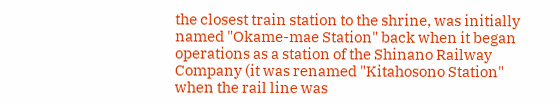the closest train station to the shrine, was initially named "Okame-mae Station" back when it began operations as a station of the Shinano Railway Company (it was renamed "Kitahosono Station" when the rail line was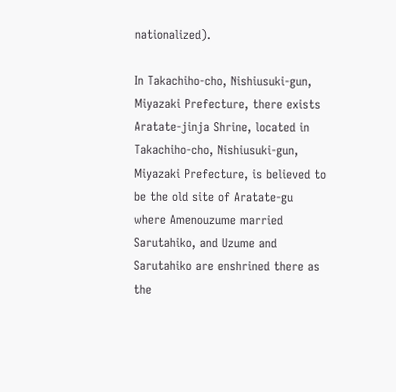nationalized).

In Takachiho-cho, Nishiusuki-gun, Miyazaki Prefecture, there exists Aratate-jinja Shrine, located in Takachiho-cho, Nishiusuki-gun, Miyazaki Prefecture, is believed to be the old site of Aratate-gu where Amenouzume married Sarutahiko, and Uzume and Sarutahiko are enshrined there as the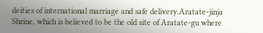deities of international marriage and safe delivery.Aratate-jinja Shrine, which is believed to be the old site of Aratate-gu where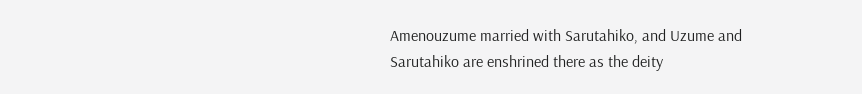Amenouzume married with Sarutahiko, and Uzume and Sarutahiko are enshrined there as the deity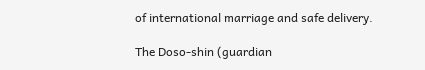of international marriage and safe delivery.

The Doso-shin (guardian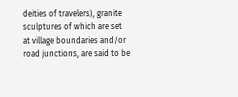deities of travelers), granite sculptures of which are set at village boundaries and/or road junctions, are said to be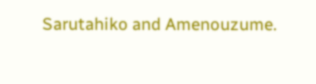Sarutahiko and Amenouzume.